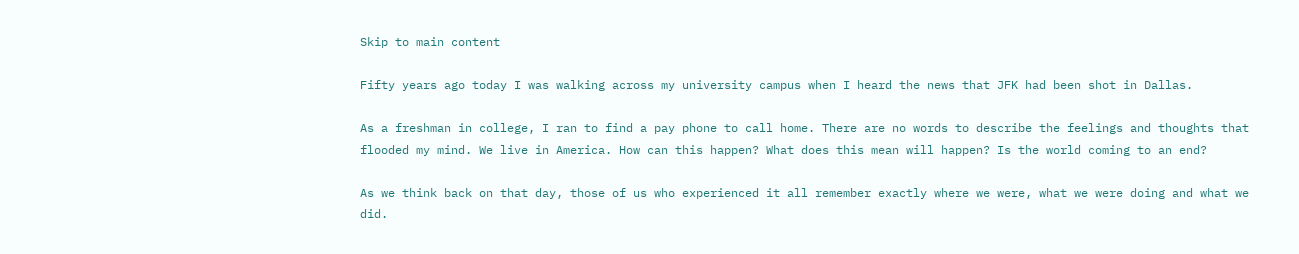Skip to main content

Fifty years ago today I was walking across my university campus when I heard the news that JFK had been shot in Dallas.

As a freshman in college, I ran to find a pay phone to call home. There are no words to describe the feelings and thoughts that flooded my mind. We live in America. How can this happen? What does this mean will happen? Is the world coming to an end?

As we think back on that day, those of us who experienced it all remember exactly where we were, what we were doing and what we did.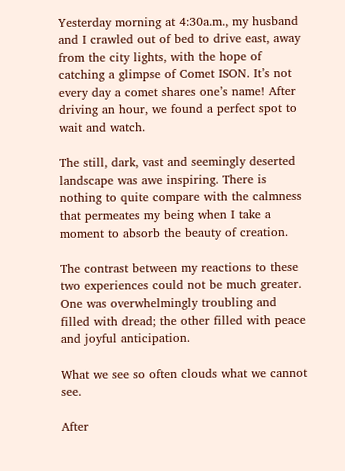Yesterday morning at 4:30a.m., my husband and I crawled out of bed to drive east, away from the city lights, with the hope of catching a glimpse of Comet ISON. It’s not every day a comet shares one’s name! After driving an hour, we found a perfect spot to wait and watch.

The still, dark, vast and seemingly deserted landscape was awe inspiring. There is nothing to quite compare with the calmness that permeates my being when I take a moment to absorb the beauty of creation.

The contrast between my reactions to these two experiences could not be much greater. One was overwhelmingly troubling and filled with dread; the other filled with peace and joyful anticipation.

What we see so often clouds what we cannot see.

After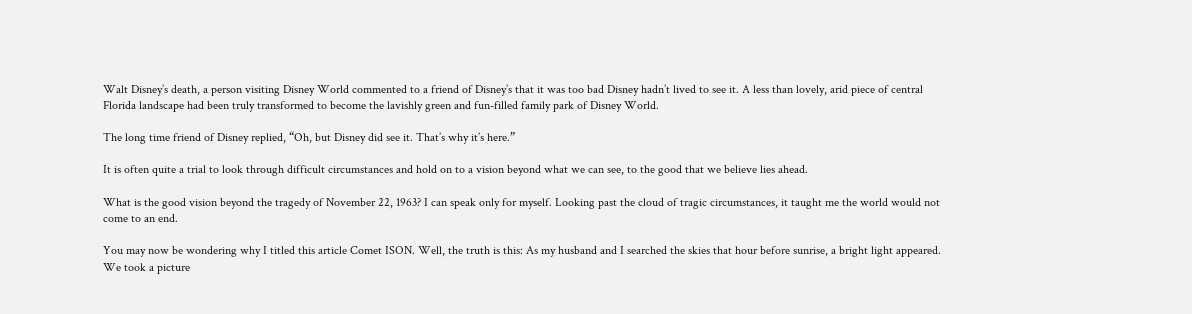Walt Disney’s death, a person visiting Disney World commented to a friend of Disney’s that it was too bad Disney hadn’t lived to see it. A less than lovely, arid piece of central Florida landscape had been truly transformed to become the lavishly green and fun-filled family park of Disney World.

The long time friend of Disney replied, “Oh, but Disney did see it. That’s why it’s here.”

It is often quite a trial to look through difficult circumstances and hold on to a vision beyond what we can see, to the good that we believe lies ahead.

What is the good vision beyond the tragedy of November 22, 1963? I can speak only for myself. Looking past the cloud of tragic circumstances, it taught me the world would not come to an end.

You may now be wondering why I titled this article Comet ISON. Well, the truth is this: As my husband and I searched the skies that hour before sunrise, a bright light appeared. We took a picture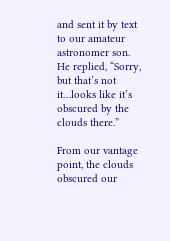and sent it by text to our amateur astronomer son. He replied, “Sorry, but that’s not it…looks like it’s obscured by the clouds there.”

From our vantage point, the clouds obscured our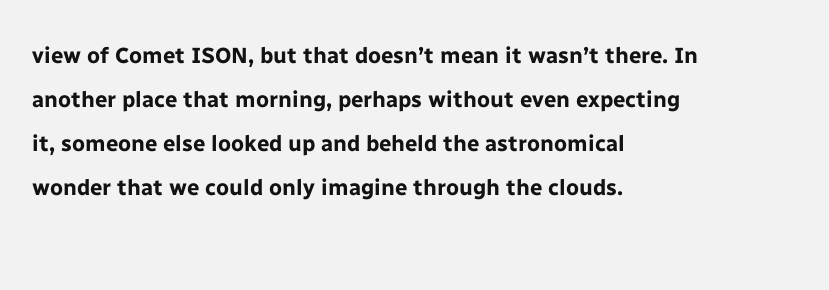view of Comet ISON, but that doesn’t mean it wasn’t there. In another place that morning, perhaps without even expecting it, someone else looked up and beheld the astronomical wonder that we could only imagine through the clouds.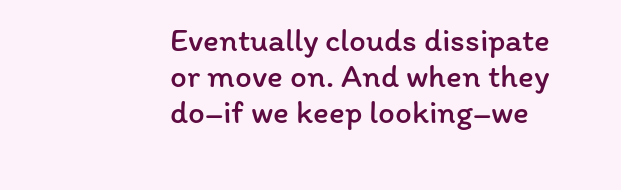Eventually clouds dissipate or move on. And when they do–if we keep looking–we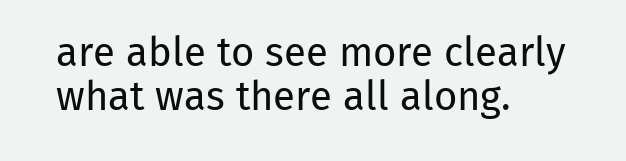are able to see more clearly what was there all along.